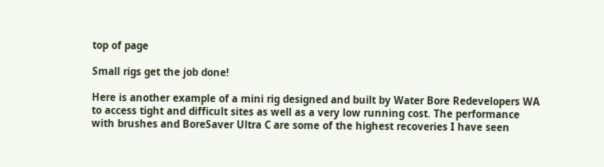top of page

Small rigs get the job done!

Here is another example of a mini rig designed and built by Water Bore Redevelopers WA to access tight and difficult sites as well as a very low running cost. The performance with brushes and BoreSaver Ultra C are some of the highest recoveries I have seen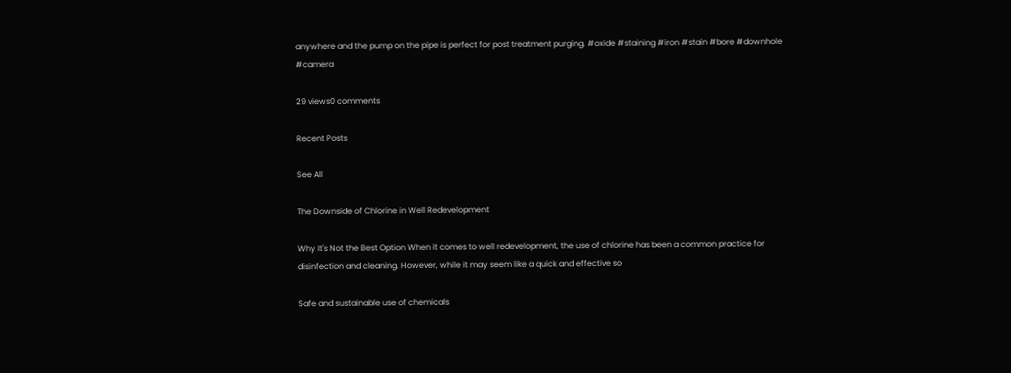anywhere and the pump on the pipe is perfect for post treatment purging. #oxide #staining #iron #stain #bore #downhole #camera

29 views0 comments

Recent Posts

See All

The Downside of Chlorine in Well Redevelopment

Why It's Not the Best Option When it comes to well redevelopment, the use of chlorine has been a common practice for disinfection and cleaning. However, while it may seem like a quick and effective so

Safe and sustainable use of chemicals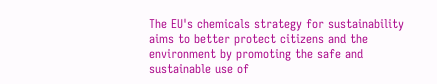The EU's chemicals strategy for sustainability aims to better protect citizens and the environment by promoting the safe and sustainable use of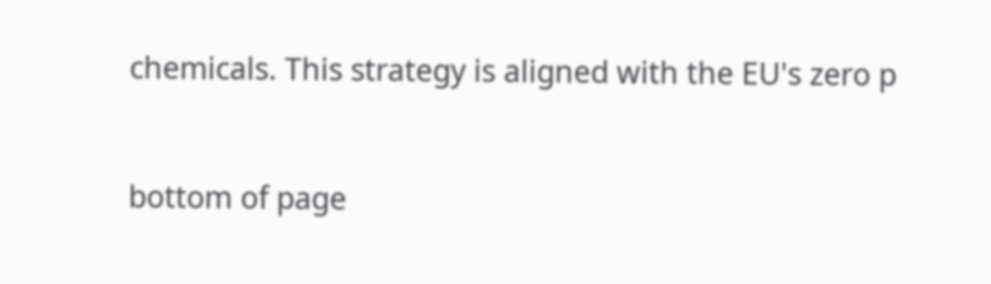chemicals. This strategy is aligned with the EU's zero p


bottom of page